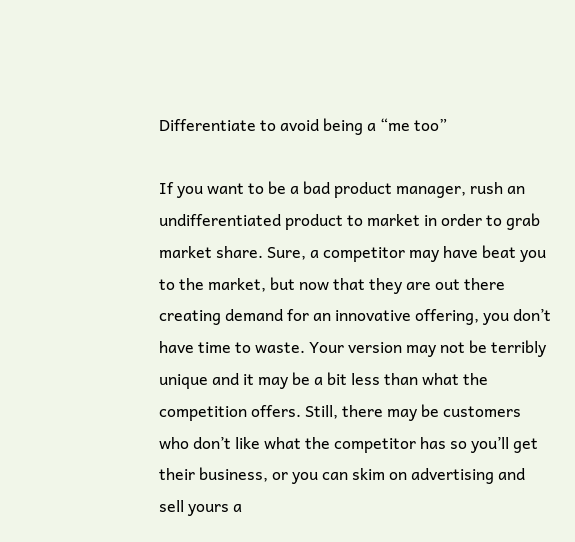Differentiate to avoid being a “me too”

If you want to be a bad product manager, rush an undifferentiated product to market in order to grab market share. Sure, a competitor may have beat you to the market, but now that they are out there creating demand for an innovative offering, you don’t have time to waste. Your version may not be terribly unique and it may be a bit less than what the competition offers. Still, there may be customers who don’t like what the competitor has so you’ll get their business, or you can skim on advertising and sell yours a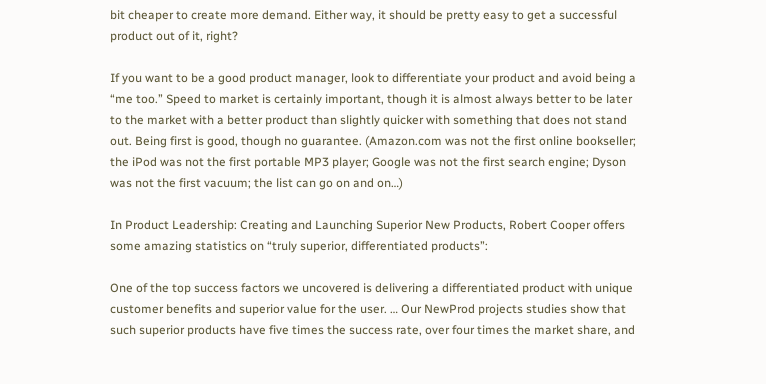bit cheaper to create more demand. Either way, it should be pretty easy to get a successful product out of it, right?

If you want to be a good product manager, look to differentiate your product and avoid being a “me too.” Speed to market is certainly important, though it is almost always better to be later to the market with a better product than slightly quicker with something that does not stand out. Being first is good, though no guarantee. (Amazon.com was not the first online bookseller; the iPod was not the first portable MP3 player; Google was not the first search engine; Dyson was not the first vacuum; the list can go on and on…)

In Product Leadership: Creating and Launching Superior New Products, Robert Cooper offers some amazing statistics on “truly superior, differentiated products”:

One of the top success factors we uncovered is delivering a differentiated product with unique customer benefits and superior value for the user. … Our NewProd projects studies show that such superior products have five times the success rate, over four times the market share, and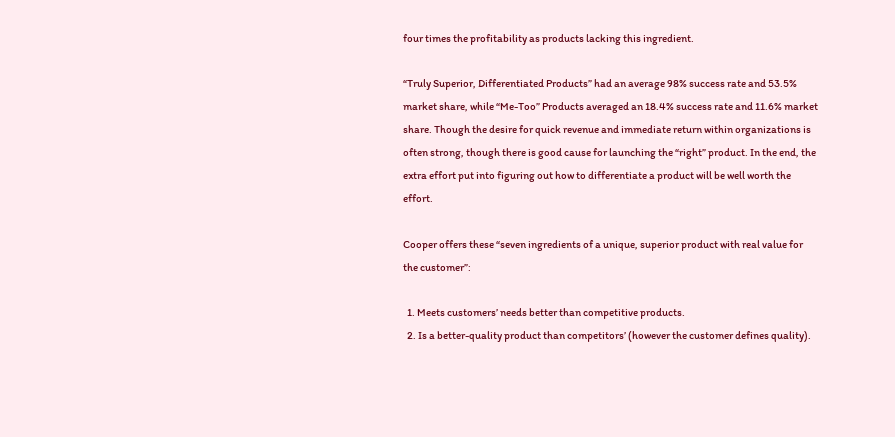four times the profitability as products lacking this ingredient.

“Truly Superior, Differentiated Products” had an average 98% success rate and 53.5% market share, while “Me-Too” Products averaged an 18.4% success rate and 11.6% market share. Though the desire for quick revenue and immediate return within organizations is often strong, though there is good cause for launching the “right” product. In the end, the extra effort put into figuring out how to differentiate a product will be well worth the effort.

Cooper offers these “seven ingredients of a unique, superior product with real value for the customer”:

  1. Meets customers’ needs better than competitive products.
  2. Is a better-quality product than competitors’ (however the customer defines quality).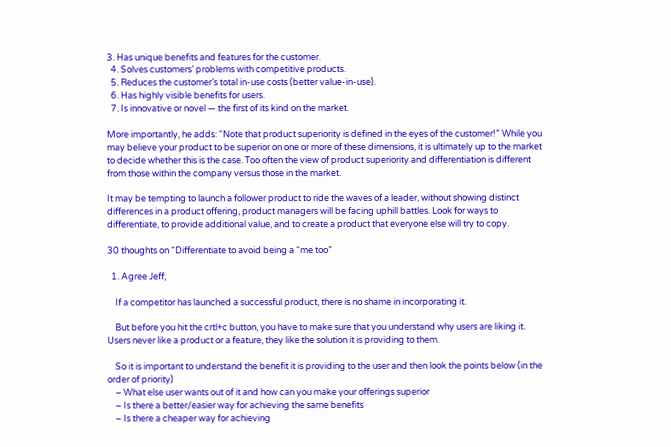3. Has unique benefits and features for the customer.
  4. Solves customers’ problems with competitive products.
  5. Reduces the customer’s total in-use costs (better value-in-use).
  6. Has highly visible benefits for users.
  7. Is innovative or novel — the first of its kind on the market.

More importantly, he adds: “Note that product superiority is defined in the eyes of the customer!” While you may believe your product to be superior on one or more of these dimensions, it is ultimately up to the market to decide whether this is the case. Too often the view of product superiority and differentiation is different from those within the company versus those in the market.

It may be tempting to launch a follower product to ride the waves of a leader, without showing distinct differences in a product offering, product managers will be facing uphill battles. Look for ways to differentiate, to provide additional value, and to create a product that everyone else will try to copy.

30 thoughts on “Differentiate to avoid being a “me too”

  1. Agree Jeff,

    If a competitor has launched a successful product, there is no shame in incorporating it.

    But before you hit the crtl+c button, you have to make sure that you understand why users are liking it. Users never like a product or a feature, they like the solution it is providing to them.

    So it is important to understand the benefit it is providing to the user and then look the points below (in the order of priority)
    – What else user wants out of it and how can you make your offerings superior
    – Is there a better/easier way for achieving the same benefits
    – Is there a cheaper way for achieving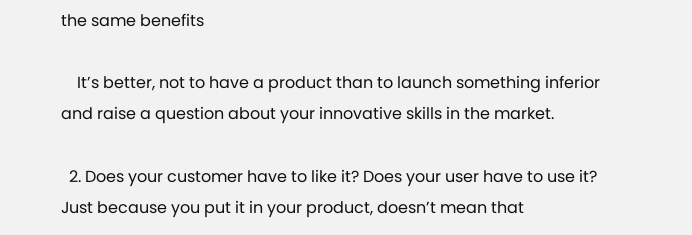the same benefits

    It’s better, not to have a product than to launch something inferior and raise a question about your innovative skills in the market.

  2. Does your customer have to like it? Does your user have to use it? Just because you put it in your product, doesn’t mean that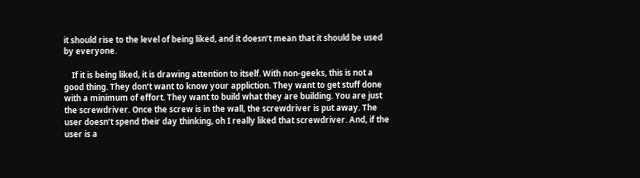it should rise to the level of being liked, and it doesn’t mean that it should be used by everyone.

    If it is being liked, it is drawing attention to itself. With non-geeks, this is not a good thing. They don’t want to know your appliction. They want to get stuff done with a minimum of effort. They want to build what they are building. You are just the screwdriver. Once the screw is in the wall, the screwdriver is put away. The user doesn’t spend their day thinking, oh I really liked that screwdriver. And, if the user is a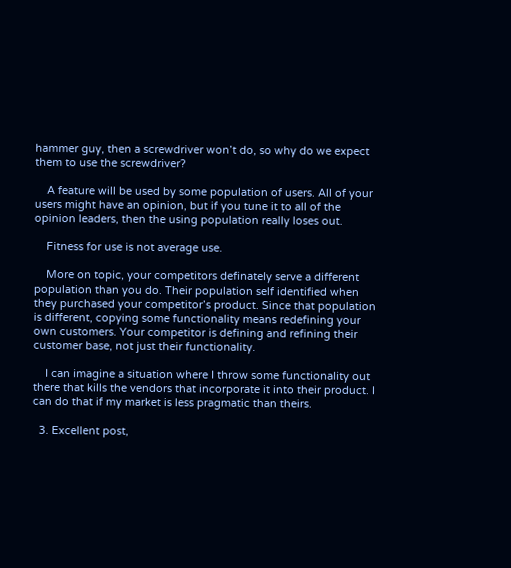hammer guy, then a screwdriver won’t do, so why do we expect them to use the screwdriver?

    A feature will be used by some population of users. All of your users might have an opinion, but if you tune it to all of the opinion leaders, then the using population really loses out.

    Fitness for use is not average use.

    More on topic, your competitors definately serve a different population than you do. Their population self identified when they purchased your competitor’s product. Since that population is different, copying some functionality means redefining your own customers. Your competitor is defining and refining their customer base, not just their functionality.

    I can imagine a situation where I throw some functionality out there that kills the vendors that incorporate it into their product. I can do that if my market is less pragmatic than theirs.

  3. Excellent post,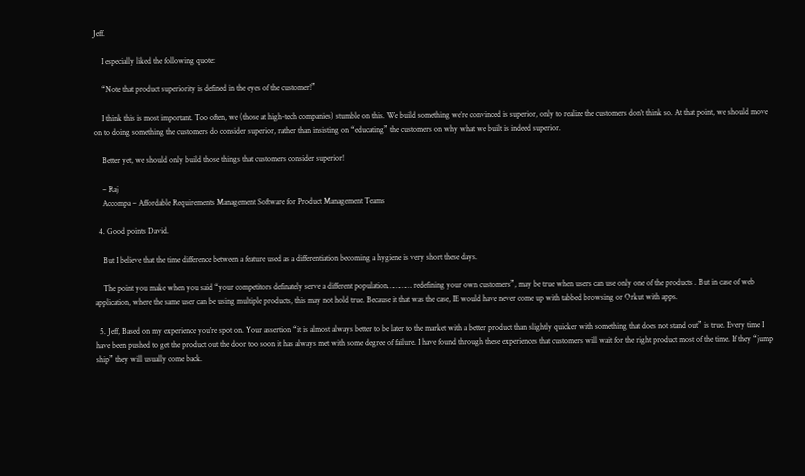Jeff.

    I especially liked the following quote:

    “Note that product superiority is defined in the eyes of the customer!”

    I think this is most important. Too often, we (those at high-tech companies) stumble on this. We build something we’re convinced is superior, only to realize the customers don’t think so. At that point, we should move on to doing something the customers do consider superior, rather than insisting on “educating” the customers on why what we built is indeed superior.

    Better yet, we should only build those things that customers consider superior!

    – Raj
    Accompa – Affordable Requirements Management Software for Product Management Teams

  4. Good points David.

    But I believe that the time difference between a feature used as a differentiation becoming a hygiene is very short these days.

    The point you make when you said “your competitors definately serve a different population………… redefining your own customers”, may be true when users can use only one of the products . But in case of web application, where the same user can be using multiple products, this may not hold true. Because it that was the case, IE would have never come up with tabbed browsing or Orkut with apps.

  5. Jeff, Based on my experience you’re spot on. Your assertion “it is almost always better to be later to the market with a better product than slightly quicker with something that does not stand out” is true. Every time I have been pushed to get the product out the door too soon it has always met with some degree of failure. I have found through these experiences that customers will wait for the right product most of the time. If they “jump ship” they will usually come back.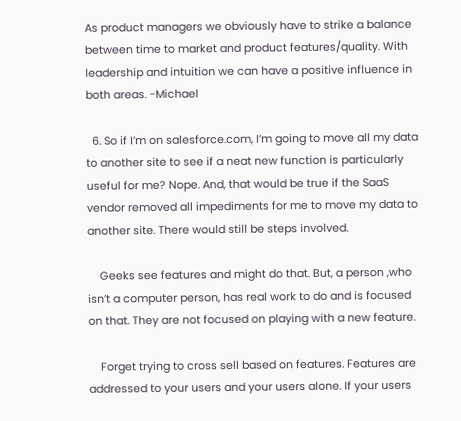As product managers we obviously have to strike a balance between time to market and product features/quality. With leadership and intuition we can have a positive influence in both areas. -Michael

  6. So if I’m on salesforce.com, I’m going to move all my data to another site to see if a neat new function is particularly useful for me? Nope. And, that would be true if the SaaS vendor removed all impediments for me to move my data to another site. There would still be steps involved.

    Geeks see features and might do that. But, a person ,who isn’t a computer person, has real work to do and is focused on that. They are not focused on playing with a new feature.

    Forget trying to cross sell based on features. Features are addressed to your users and your users alone. If your users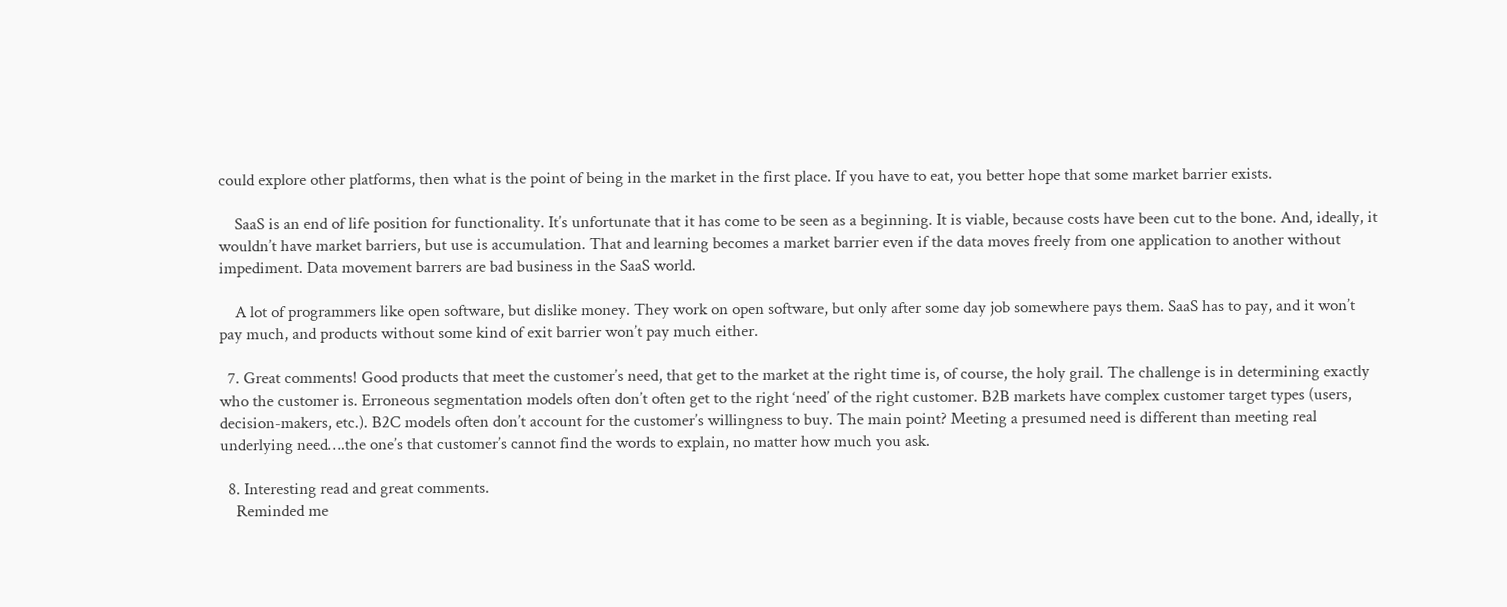could explore other platforms, then what is the point of being in the market in the first place. If you have to eat, you better hope that some market barrier exists.

    SaaS is an end of life position for functionality. It’s unfortunate that it has come to be seen as a beginning. It is viable, because costs have been cut to the bone. And, ideally, it wouldn’t have market barriers, but use is accumulation. That and learning becomes a market barrier even if the data moves freely from one application to another without impediment. Data movement barrers are bad business in the SaaS world.

    A lot of programmers like open software, but dislike money. They work on open software, but only after some day job somewhere pays them. SaaS has to pay, and it won’t pay much, and products without some kind of exit barrier won’t pay much either.

  7. Great comments! Good products that meet the customer’s need, that get to the market at the right time is, of course, the holy grail. The challenge is in determining exactly who the customer is. Erroneous segmentation models often don’t often get to the right ‘need’ of the right customer. B2B markets have complex customer target types (users, decision-makers, etc.). B2C models often don’t account for the customer’s willingness to buy. The main point? Meeting a presumed need is different than meeting real underlying need….the one’s that customer’s cannot find the words to explain, no matter how much you ask.

  8. Interesting read and great comments.
    Reminded me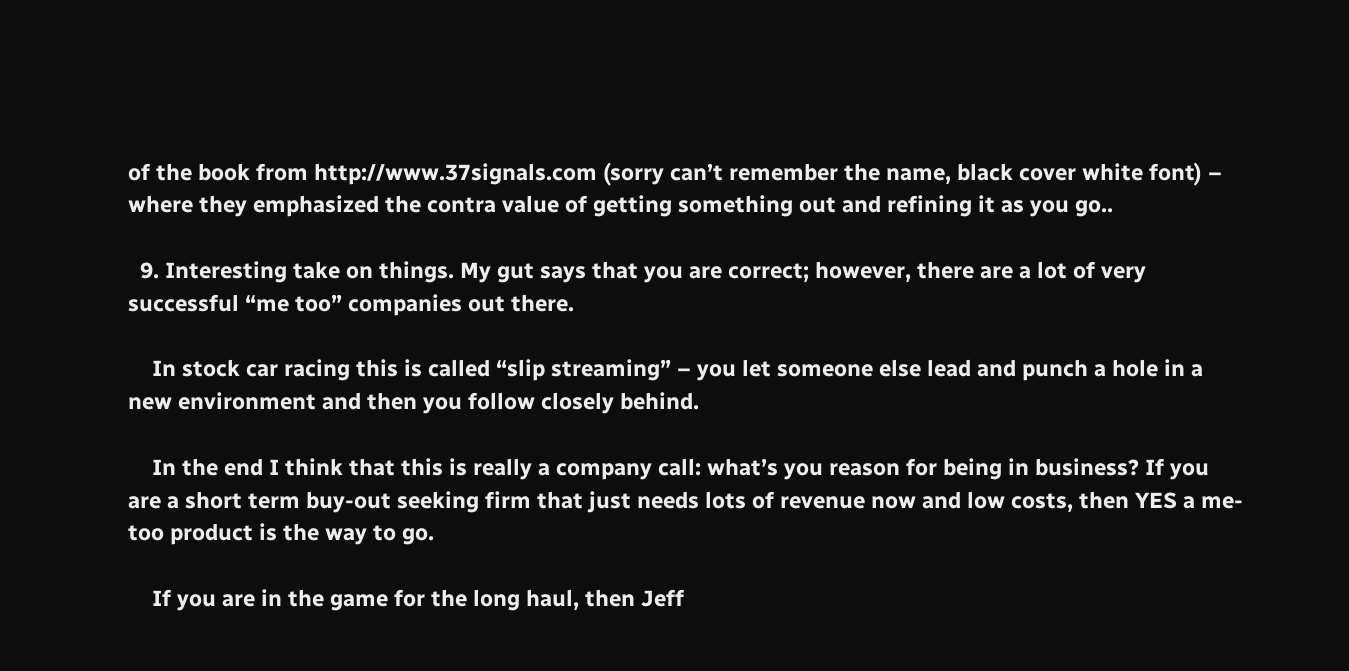of the book from http://www.37signals.com (sorry can’t remember the name, black cover white font) – where they emphasized the contra value of getting something out and refining it as you go..

  9. Interesting take on things. My gut says that you are correct; however, there are a lot of very successful “me too” companies out there.

    In stock car racing this is called “slip streaming” – you let someone else lead and punch a hole in a new environment and then you follow closely behind.

    In the end I think that this is really a company call: what’s you reason for being in business? If you are a short term buy-out seeking firm that just needs lots of revenue now and low costs, then YES a me-too product is the way to go.

    If you are in the game for the long haul, then Jeff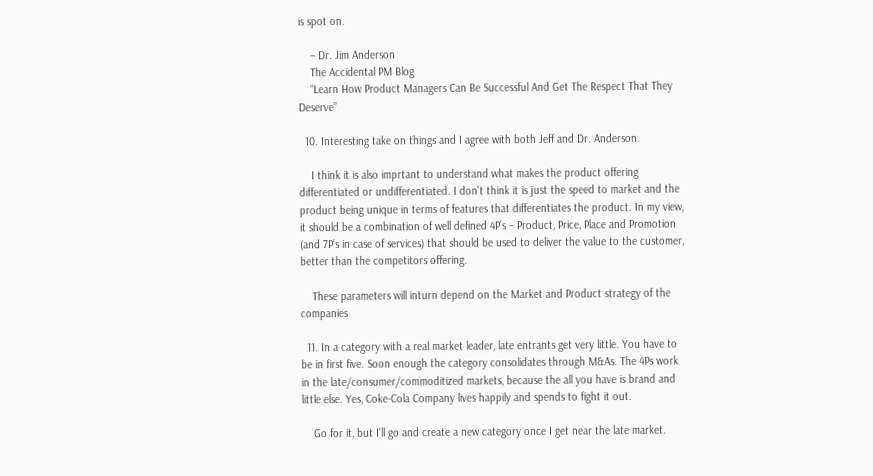is spot on.

    – Dr. Jim Anderson
    The Accidental PM Blog
    “Learn How Product Managers Can Be Successful And Get The Respect That They Deserve”

  10. Interesting take on things and I agree with both Jeff and Dr. Anderson.

    I think it is also imprtant to understand what makes the product offering differentiated or undifferentiated. I don’t think it is just the speed to market and the product being unique in terms of features that differentiates the product. In my view, it should be a combination of well defined 4P’s – Product, Price, Place and Promotion (and 7P’s in case of services) that should be used to deliver the value to the customer, better than the competitors offering.

    These parameters will inturn depend on the Market and Product strategy of the companies

  11. In a category with a real market leader, late entrants get very little. You have to be in first five. Soon enough the category consolidates through M&As. The 4Ps work in the late/consumer/commoditized markets, because the all you have is brand and little else. Yes, Coke-Cola Company lives happily and spends to fight it out.

    Go for it, but I’ll go and create a new category once I get near the late market.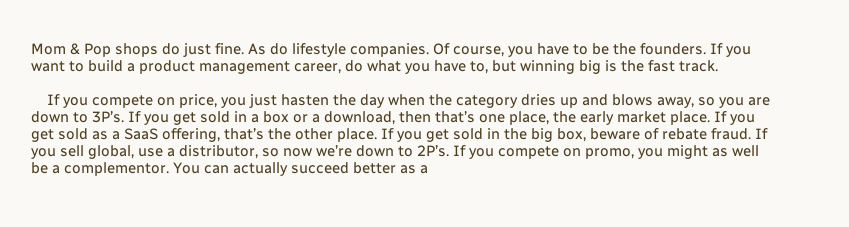Mom & Pop shops do just fine. As do lifestyle companies. Of course, you have to be the founders. If you want to build a product management career, do what you have to, but winning big is the fast track.

    If you compete on price, you just hasten the day when the category dries up and blows away, so you are down to 3P’s. If you get sold in a box or a download, then that’s one place, the early market place. If you get sold as a SaaS offering, that’s the other place. If you get sold in the big box, beware of rebate fraud. If you sell global, use a distributor, so now we’re down to 2P’s. If you compete on promo, you might as well be a complementor. You can actually succeed better as a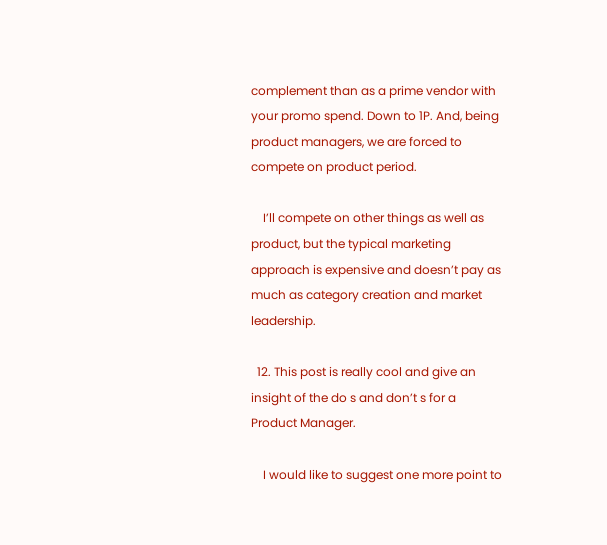complement than as a prime vendor with your promo spend. Down to 1P. And, being product managers, we are forced to compete on product period.

    I’ll compete on other things as well as product, but the typical marketing approach is expensive and doesn’t pay as much as category creation and market leadership.

  12. This post is really cool and give an insight of the do s and don’t s for a Product Manager.

    I would like to suggest one more point to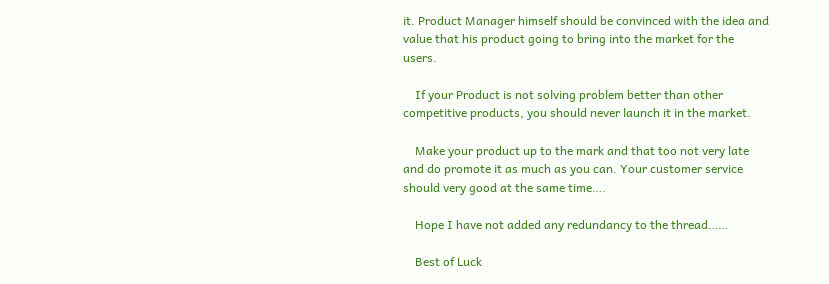it. Product Manager himself should be convinced with the idea and value that his product going to bring into the market for the users.

    If your Product is not solving problem better than other competitive products, you should never launch it in the market.

    Make your product up to the mark and that too not very late and do promote it as much as you can. Your customer service should very good at the same time….

    Hope I have not added any redundancy to the thread……

    Best of Luck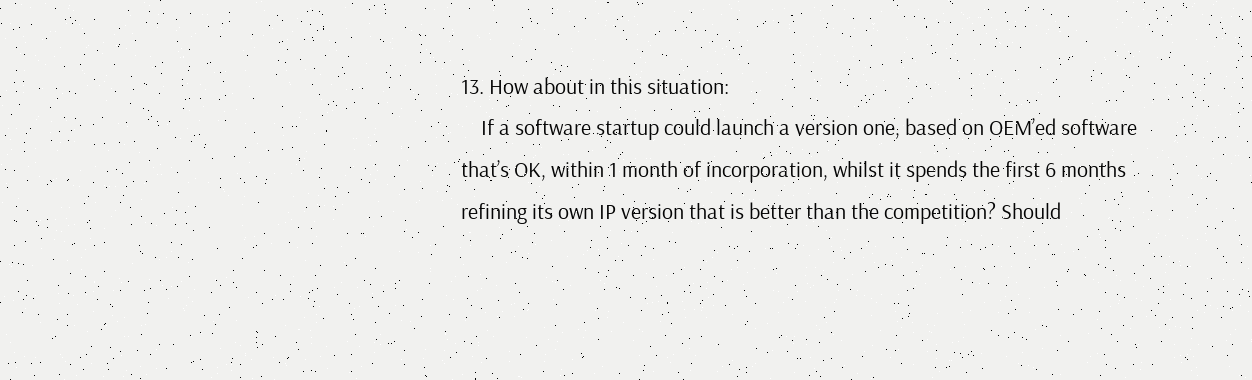13. How about in this situation:
    If a software startup could launch a version one, based on OEM’ed software that’s OK, within 1 month of incorporation, whilst it spends the first 6 months refining its own IP version that is better than the competition? Should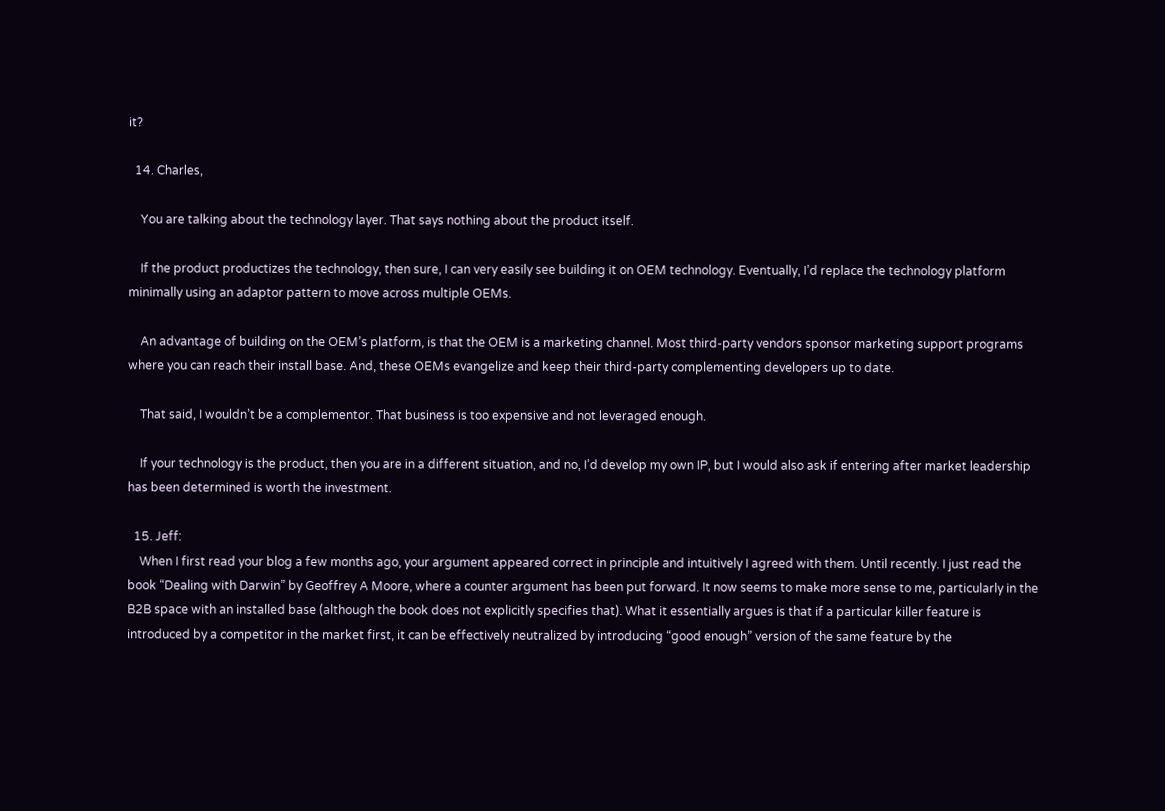it?

  14. Charles,

    You are talking about the technology layer. That says nothing about the product itself.

    If the product productizes the technology, then sure, I can very easily see building it on OEM technology. Eventually, I’d replace the technology platform minimally using an adaptor pattern to move across multiple OEMs.

    An advantage of building on the OEM’s platform, is that the OEM is a marketing channel. Most third-party vendors sponsor marketing support programs where you can reach their install base. And, these OEMs evangelize and keep their third-party complementing developers up to date.

    That said, I wouldn’t be a complementor. That business is too expensive and not leveraged enough.

    If your technology is the product, then you are in a different situation, and no, I’d develop my own IP, but I would also ask if entering after market leadership has been determined is worth the investment.

  15. Jeff:
    When I first read your blog a few months ago, your argument appeared correct in principle and intuitively I agreed with them. Until recently. I just read the book “Dealing with Darwin” by Geoffrey A Moore, where a counter argument has been put forward. It now seems to make more sense to me, particularly in the B2B space with an installed base (although the book does not explicitly specifies that). What it essentially argues is that if a particular killer feature is introduced by a competitor in the market first, it can be effectively neutralized by introducing “good enough” version of the same feature by the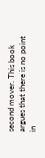second mover. This book argues that there is no point in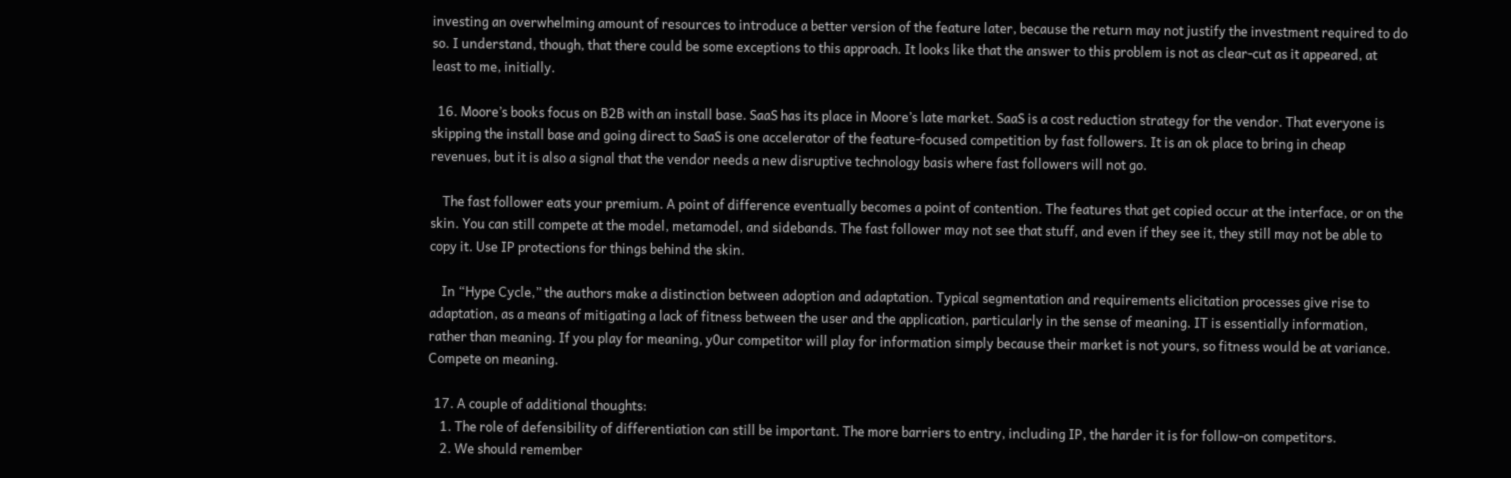investing an overwhelming amount of resources to introduce a better version of the feature later, because the return may not justify the investment required to do so. I understand, though, that there could be some exceptions to this approach. It looks like that the answer to this problem is not as clear-cut as it appeared, at least to me, initially.

  16. Moore’s books focus on B2B with an install base. SaaS has its place in Moore’s late market. SaaS is a cost reduction strategy for the vendor. That everyone is skipping the install base and going direct to SaaS is one accelerator of the feature-focused competition by fast followers. It is an ok place to bring in cheap revenues, but it is also a signal that the vendor needs a new disruptive technology basis where fast followers will not go.

    The fast follower eats your premium. A point of difference eventually becomes a point of contention. The features that get copied occur at the interface, or on the skin. You can still compete at the model, metamodel, and sidebands. The fast follower may not see that stuff, and even if they see it, they still may not be able to copy it. Use IP protections for things behind the skin.

    In “Hype Cycle,” the authors make a distinction between adoption and adaptation. Typical segmentation and requirements elicitation processes give rise to adaptation, as a means of mitigating a lack of fitness between the user and the application, particularly in the sense of meaning. IT is essentially information, rather than meaning. If you play for meaning, y0ur competitor will play for information simply because their market is not yours, so fitness would be at variance. Compete on meaning.

  17. A couple of additional thoughts:
    1. The role of defensibility of differentiation can still be important. The more barriers to entry, including IP, the harder it is for follow-on competitors.
    2. We should remember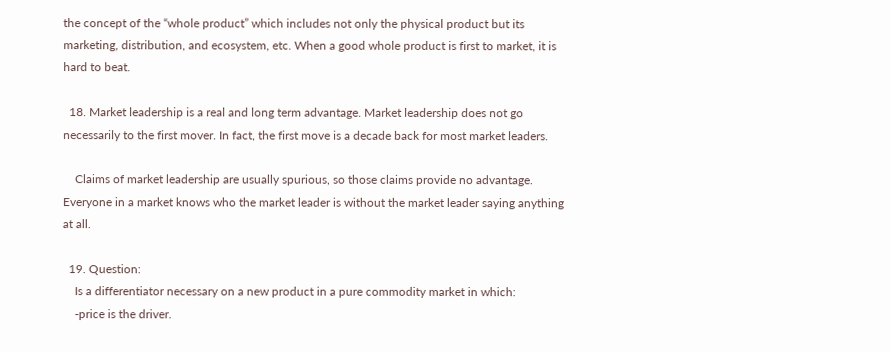the concept of the “whole product” which includes not only the physical product but its marketing, distribution, and ecosystem, etc. When a good whole product is first to market, it is hard to beat.

  18. Market leadership is a real and long term advantage. Market leadership does not go necessarily to the first mover. In fact, the first move is a decade back for most market leaders.

    Claims of market leadership are usually spurious, so those claims provide no advantage. Everyone in a market knows who the market leader is without the market leader saying anything at all.

  19. Question:
    Is a differentiator necessary on a new product in a pure commodity market in which:
    -price is the driver.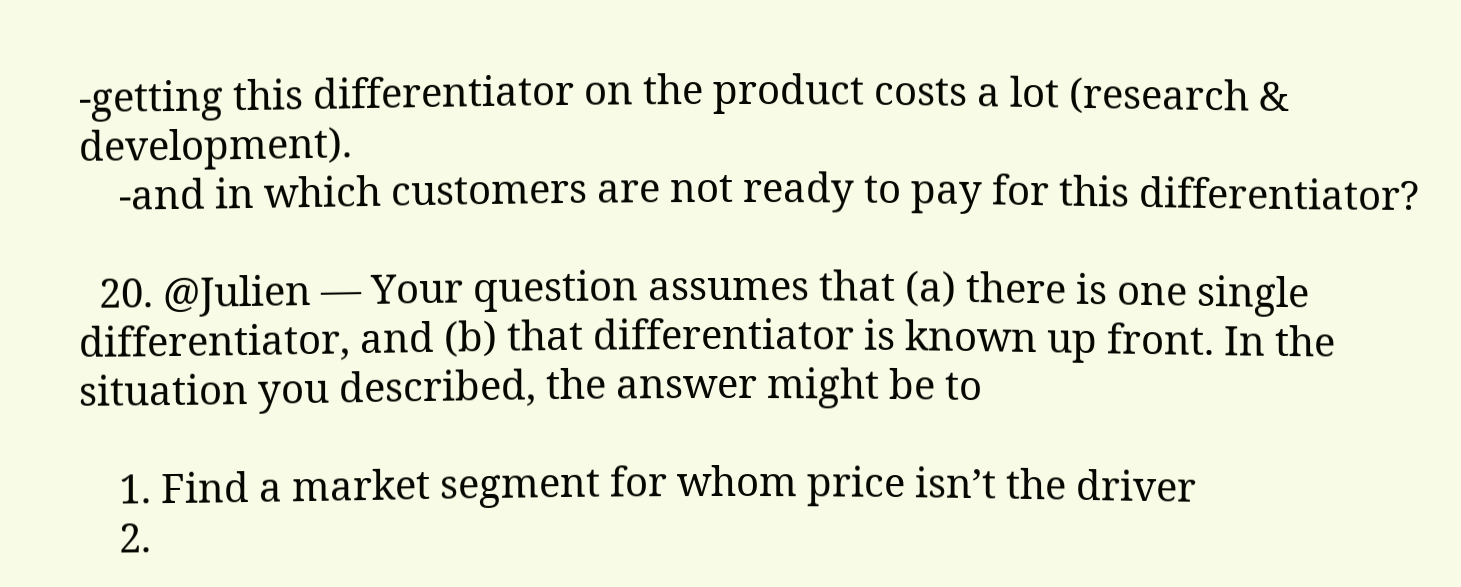-getting this differentiator on the product costs a lot (research & development).
    -and in which customers are not ready to pay for this differentiator?

  20. @Julien — Your question assumes that (a) there is one single differentiator, and (b) that differentiator is known up front. In the situation you described, the answer might be to

    1. Find a market segment for whom price isn’t the driver
    2.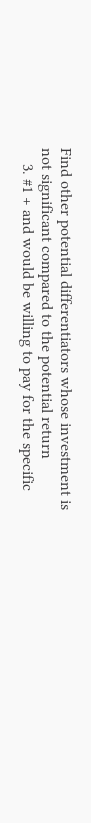Find other potential differentiators whose investment is not significant compared to the potential return
    3. #1 + and would be willing to pay for the specific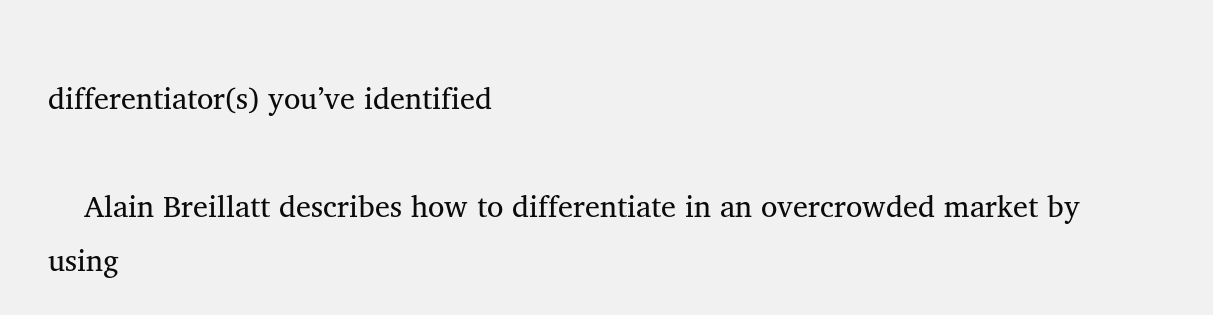differentiator(s) you’ve identified

    Alain Breillatt describes how to differentiate in an overcrowded market by using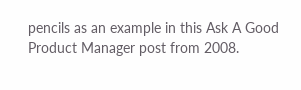pencils as an example in this Ask A Good Product Manager post from 2008.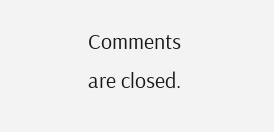Comments are closed.